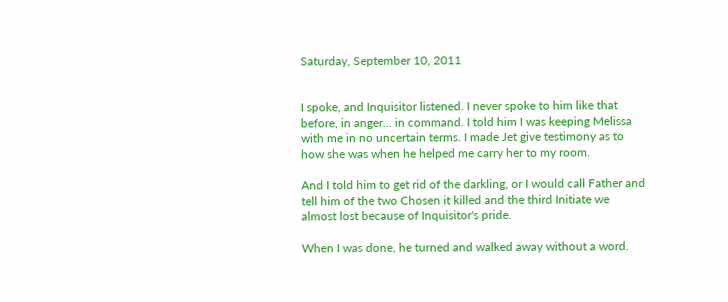Saturday, September 10, 2011


I spoke, and Inquisitor listened. I never spoke to him like that before, in anger... in command. I told him I was keeping Melissa with me in no uncertain terms. I made Jet give testimony as to how she was when he helped me carry her to my room.

And I told him to get rid of the darkling, or I would call Father and tell him of the two Chosen it killed and the third Initiate we almost lost because of Inquisitor's pride.

When I was done, he turned and walked away without a word.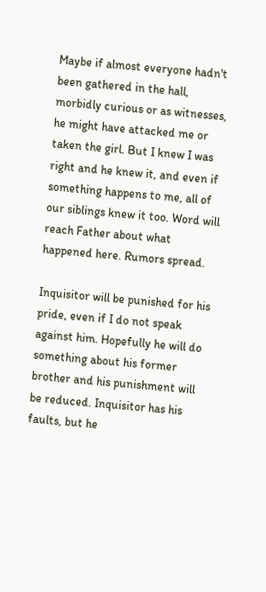Maybe if almost everyone hadn't been gathered in the hall, morbidly curious or as witnesses, he might have attacked me or taken the girl. But I knew I was right and he knew it, and even if something happens to me, all of our siblings knew it too. Word will reach Father about what happened here. Rumors spread.

Inquisitor will be punished for his pride, even if I do not speak against him. Hopefully he will do something about his former brother and his punishment will be reduced. Inquisitor has his faults, but he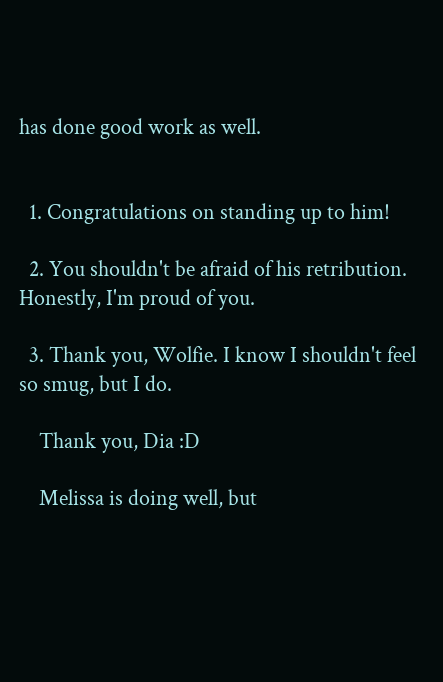has done good work as well.


  1. Congratulations on standing up to him!

  2. You shouldn't be afraid of his retribution. Honestly, I'm proud of you.

  3. Thank you, Wolfie. I know I shouldn't feel so smug, but I do.

    Thank you, Dia :D

    Melissa is doing well, but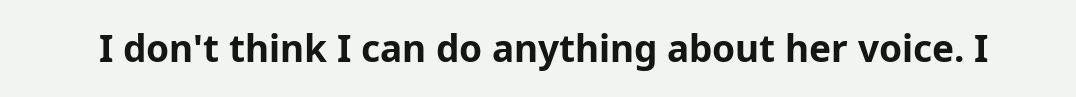I don't think I can do anything about her voice. I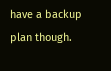have a backup plan though.